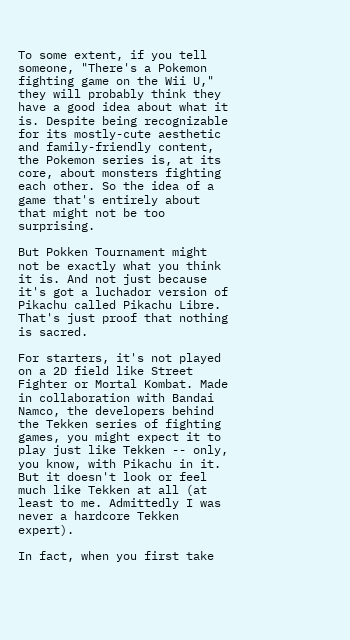To some extent, if you tell someone, "There's a Pokemon fighting game on the Wii U," they will probably think they have a good idea about what it is. Despite being recognizable for its mostly-cute aesthetic and family-friendly content, the Pokemon series is, at its core, about monsters fighting each other. So the idea of a game that's entirely about that might not be too surprising.

But Pokken Tournament might not be exactly what you think it is. And not just because it's got a luchador version of Pikachu called Pikachu Libre. That's just proof that nothing is sacred.

For starters, it's not played on a 2D field like Street Fighter or Mortal Kombat. Made in collaboration with Bandai Namco, the developers behind the Tekken series of fighting games, you might expect it to play just like Tekken -- only, you know, with Pikachu in it. But it doesn't look or feel much like Tekken at all (at least to me. Admittedly I was never a hardcore Tekken expert).

In fact, when you first take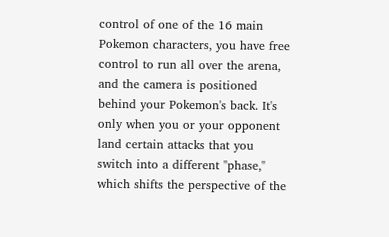control of one of the 16 main Pokemon characters, you have free control to run all over the arena, and the camera is positioned behind your Pokemon's back. It's only when you or your opponent land certain attacks that you switch into a different "phase," which shifts the perspective of the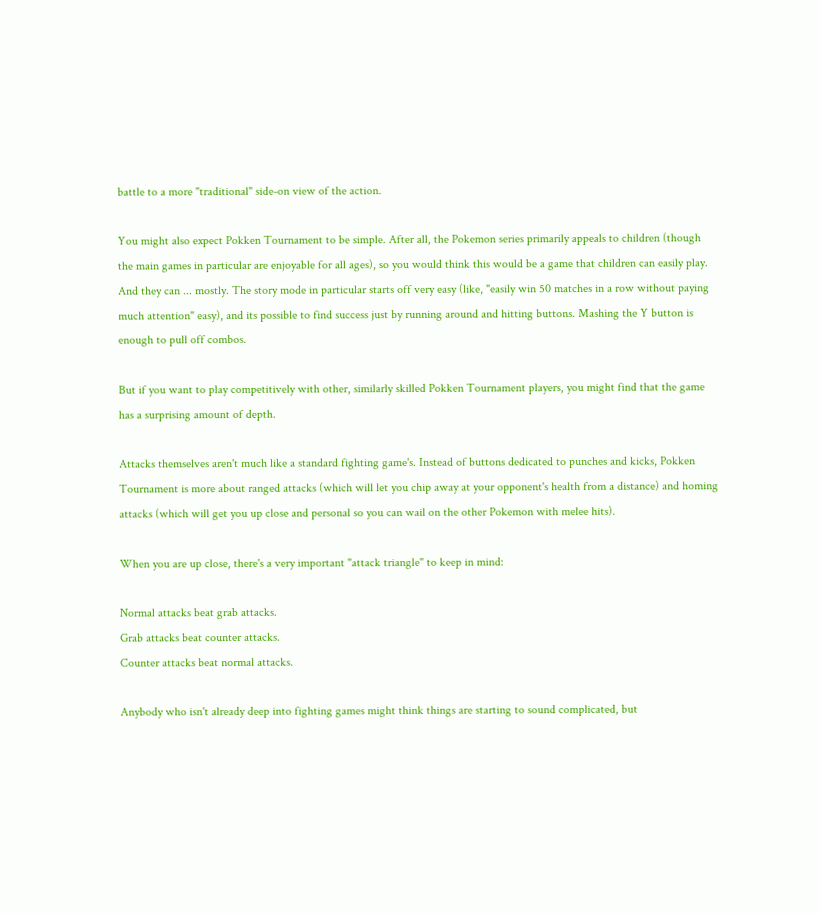battle to a more "traditional" side-on view of the action.

You might also expect Pokken Tournament to be simple. After all, the Pokemon series primarily appeals to children (though the main games in particular are enjoyable for all ages), so you would think this would be a game that children can easily play. And they can ... mostly. The story mode in particular starts off very easy (like, "easily win 50 matches in a row without paying much attention" easy), and its possible to find success just by running around and hitting buttons. Mashing the Y button is enough to pull off combos.

But if you want to play competitively with other, similarly skilled Pokken Tournament players, you might find that the game has a surprising amount of depth.

Attacks themselves aren't much like a standard fighting game's. Instead of buttons dedicated to punches and kicks, Pokken Tournament is more about ranged attacks (which will let you chip away at your opponent's health from a distance) and homing attacks (which will get you up close and personal so you can wail on the other Pokemon with melee hits).

When you are up close, there's a very important "attack triangle" to keep in mind:

Normal attacks beat grab attacks.
Grab attacks beat counter attacks.
Counter attacks beat normal attacks.

Anybody who isn't already deep into fighting games might think things are starting to sound complicated, but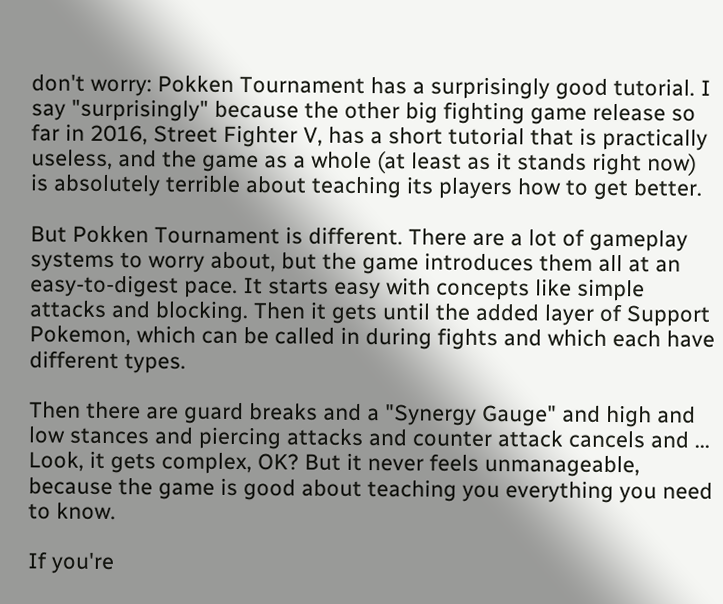don't worry: Pokken Tournament has a surprisingly good tutorial. I say "surprisingly" because the other big fighting game release so far in 2016, Street Fighter V, has a short tutorial that is practically useless, and the game as a whole (at least as it stands right now) is absolutely terrible about teaching its players how to get better.

But Pokken Tournament is different. There are a lot of gameplay systems to worry about, but the game introduces them all at an easy-to-digest pace. It starts easy with concepts like simple attacks and blocking. Then it gets until the added layer of Support Pokemon, which can be called in during fights and which each have different types.

Then there are guard breaks and a "Synergy Gauge" and high and low stances and piercing attacks and counter attack cancels and ... Look, it gets complex, OK? But it never feels unmanageable, because the game is good about teaching you everything you need to know.

If you're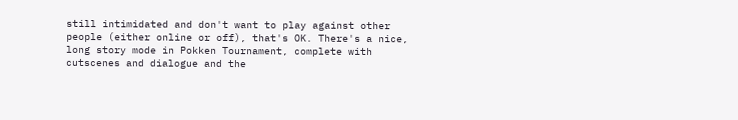still intimidated and don't want to play against other people (either online or off), that's OK. There's a nice, long story mode in Pokken Tournament, complete with cutscenes and dialogue and the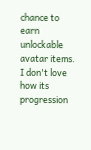chance to earn unlockable avatar items. I don't love how its progression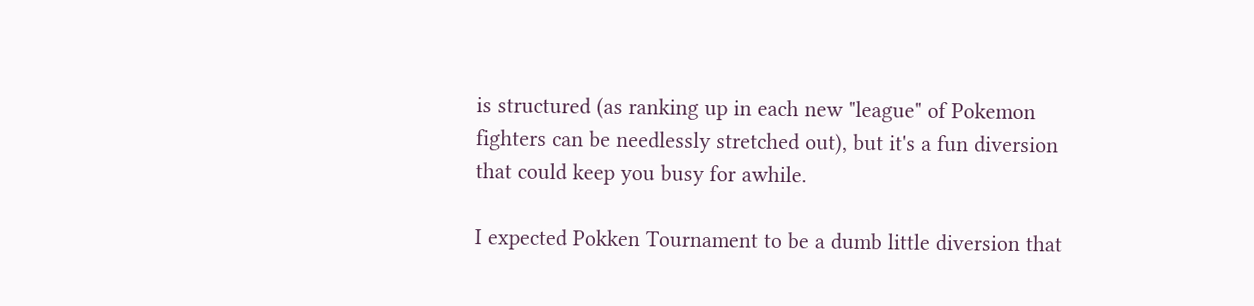is structured (as ranking up in each new "league" of Pokemon fighters can be needlessly stretched out), but it's a fun diversion that could keep you busy for awhile.

I expected Pokken Tournament to be a dumb little diversion that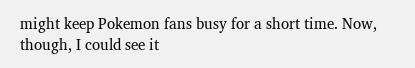might keep Pokemon fans busy for a short time. Now, though, I could see it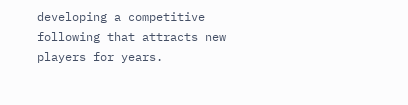developing a competitive following that attracts new players for years.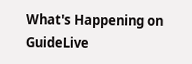What's Happening on GuideLive